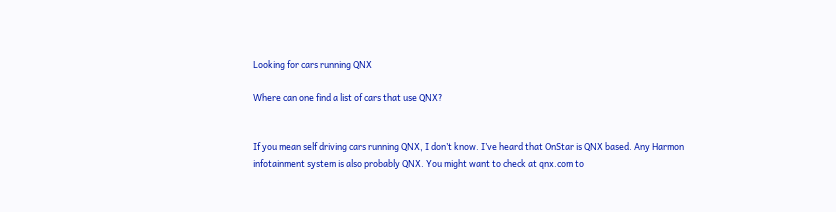Looking for cars running QNX

Where can one find a list of cars that use QNX?


If you mean self driving cars running QNX, I don’t know. I’ve heard that OnStar is QNX based. Any Harmon infotainment system is also probably QNX. You might want to check at qnx.com to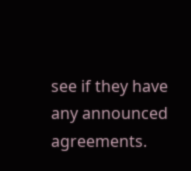see if they have any announced agreements.